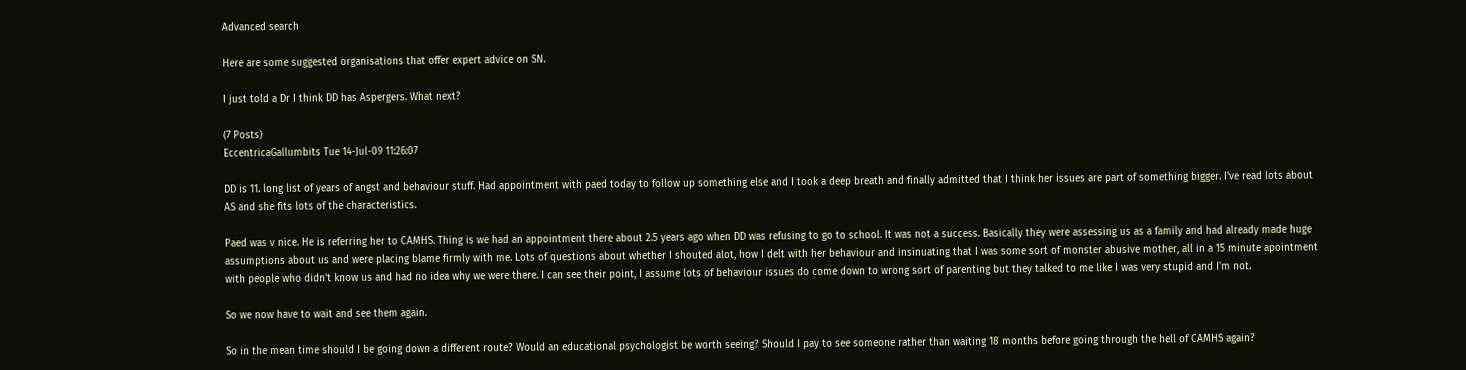Advanced search

Here are some suggested organisations that offer expert advice on SN.

I just told a Dr I think DD has Aspergers. What next?

(7 Posts)
EccentricaGallumbits Tue 14-Jul-09 11:26:07

DD is 11. long list of years of angst and behaviour stuff. Had appointment with paed today to follow up something else and I took a deep breath and finally admitted that I think her issues are part of something bigger. I've read lots about AS and she fits lots of the characteristics.

Paed was v nice. He is referring her to CAMHS. Thing is we had an appointment there about 2.5 years ago when DD was refusing to go to school. It was not a success. Basically they were assessing us as a family and had already made huge assumptions about us and were placing blame firmly with me. Lots of questions about whether I shouted alot, how I delt with her behaviour and insinuating that I was some sort of monster abusive mother, all in a 15 minute apointment with people who didn't know us and had no idea why we were there. I can see their point, I assume lots of behaviour issues do come down to wrong sort of parenting but they talked to me like I was very stupid and I'm not.

So we now have to wait and see them again.

So in the mean time should I be going down a different route? Would an educational psychologist be worth seeing? Should I pay to see someone rather than waiting 18 months before going through the hell of CAMHS again?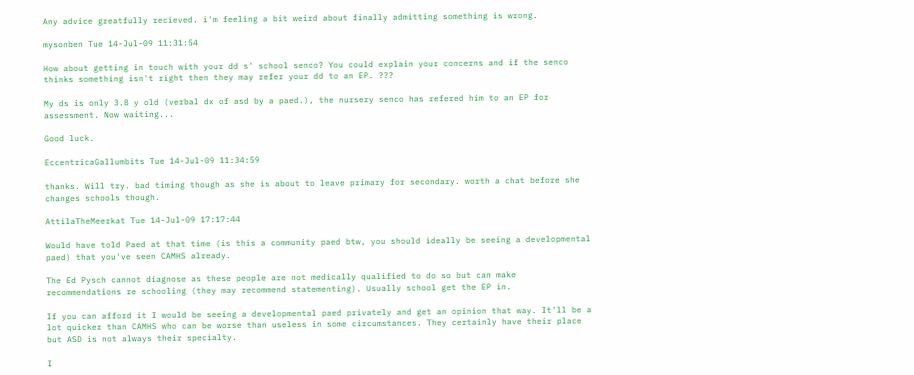Any advice greatfully recieved. i'm feeling a bit weird about finally admitting something is wrong.

mysonben Tue 14-Jul-09 11:31:54

How about getting in touch with your dd s' school senco? You could explain your concerns and if the senco thinks something isn't right then they may refer your dd to an EP. ???

My ds is only 3.8 y old (verbal dx of asd by a paed.), the nursery senco has refered him to an EP for assessment. Now waiting...

Good luck.

EccentricaGallumbits Tue 14-Jul-09 11:34:59

thanks. Will try. bad timing though as she is about to leave primary for secondary. worth a chat before she changes schools though.

AttilaTheMeerkat Tue 14-Jul-09 17:17:44

Would have told Paed at that time (is this a community paed btw, you should ideally be seeing a developmental paed) that you've seen CAMHS already.

The Ed Pysch cannot diagnose as these people are not medically qualified to do so but can make recommendations re schooling (they may recommend statementing). Usually school get the EP in.

If you can afford it I would be seeing a developmental paed privately and get an opinion that way. It'll be a lot quicker than CAMHS who can be worse than useless in some circumstances. They certainly have their place but ASD is not always their specialty.

I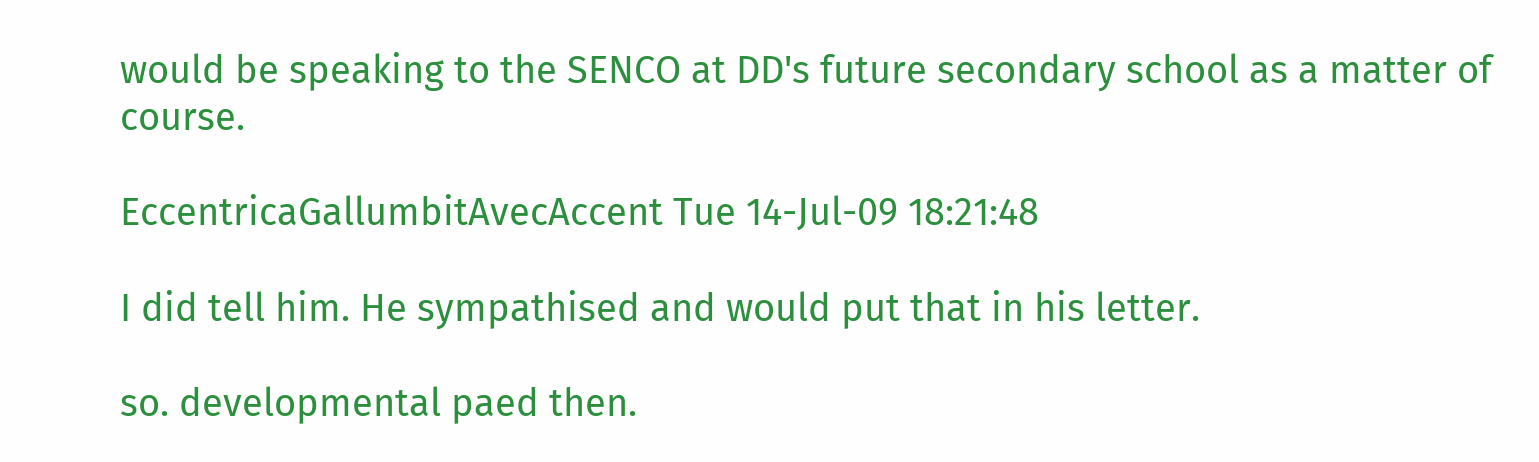would be speaking to the SENCO at DD's future secondary school as a matter of course.

EccentricaGallumbitAvecAccent Tue 14-Jul-09 18:21:48

I did tell him. He sympathised and would put that in his letter.

so. developmental paed then.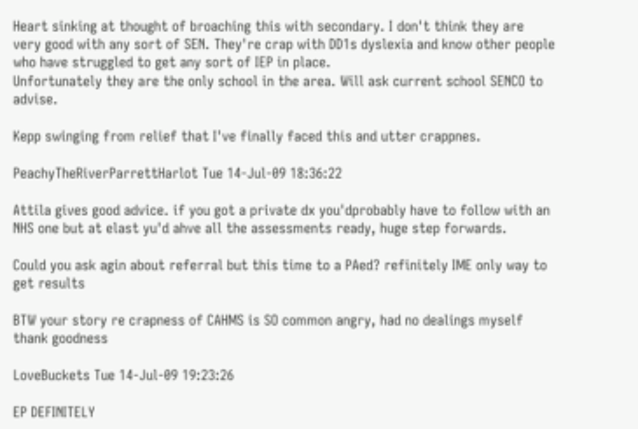Heart sinking at thought of broaching this with secondary. I don't think they are very good with any sort of SEN. They're crap with DD1s dyslexia and know other people who have struggled to get any sort of IEP in place.
Unfortunately they are the only school in the area. Will ask current school SENCO to advise.

Kepp swinging from relief that I've finally faced this and utter crappnes.

PeachyTheRiverParrettHarlot Tue 14-Jul-09 18:36:22

Attila gives good advice. if you got a private dx you'dprobably have to follow with an NHS one but at elast yu'd ahve all the assessments ready, huge step forwards.

Could you ask agin about referral but this time to a PAed? refinitely IME only way to get results

BTW your story re crapness of CAHMS is SO common angry, had no dealings myself thank goodness

LoveBuckets Tue 14-Jul-09 19:23:26

EP DEFINITELY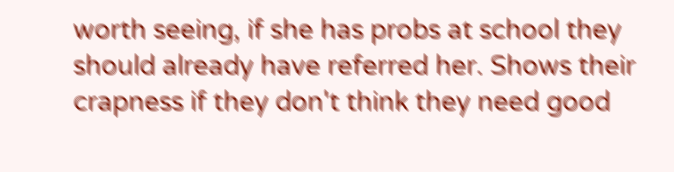worth seeing, if she has probs at school they should already have referred her. Shows their crapness if they don't think they need good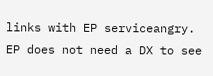links with EP serviceangry. EP does not need a DX to see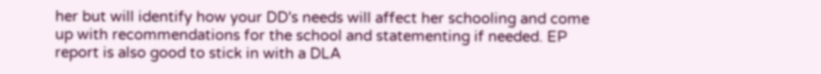her but will identify how your DD's needs will affect her schooling and come up with recommendations for the school and statementing if needed. EP report is also good to stick in with a DLA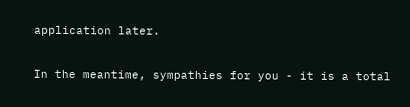application later.

In the meantime, sympathies for you - it is a total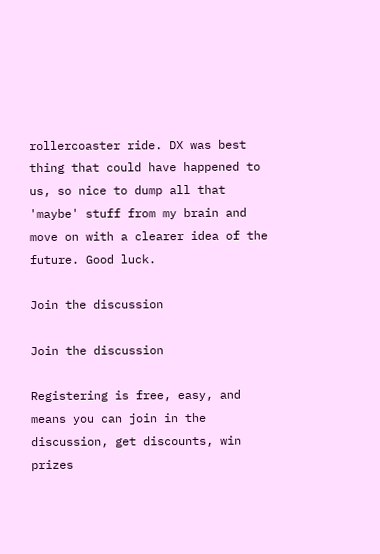rollercoaster ride. DX was best thing that could have happened to us, so nice to dump all that 'maybe' stuff from my brain and move on with a clearer idea of the future. Good luck.

Join the discussion

Join the discussion

Registering is free, easy, and means you can join in the discussion, get discounts, win prizes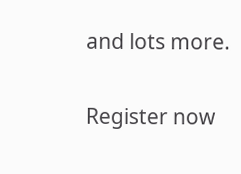and lots more.

Register now